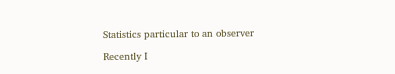Statistics particular to an observer

Recently I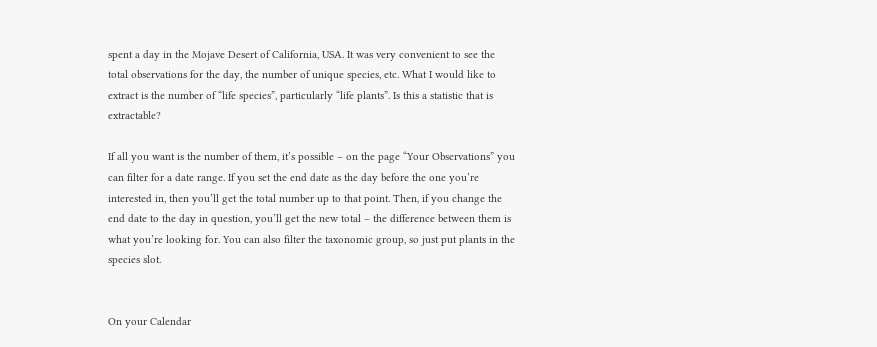spent a day in the Mojave Desert of California, USA. It was very convenient to see the total observations for the day, the number of unique species, etc. What I would like to extract is the number of “life species”, particularly “life plants”. Is this a statistic that is extractable?

If all you want is the number of them, it’s possible – on the page “Your Observations” you can filter for a date range. If you set the end date as the day before the one you’re interested in, then you’ll get the total number up to that point. Then, if you change the end date to the day in question, you’ll get the new total – the difference between them is what you’re looking for. You can also filter the taxonomic group, so just put plants in the species slot.


On your Calendar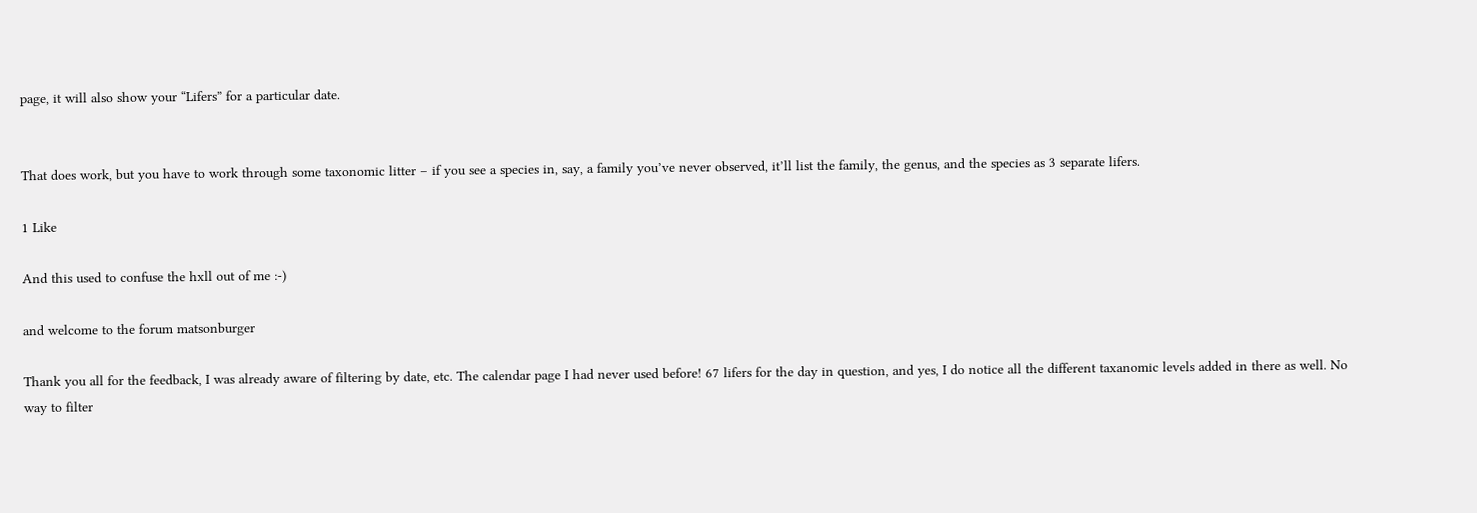page, it will also show your “Lifers” for a particular date.


That does work, but you have to work through some taxonomic litter – if you see a species in, say, a family you’ve never observed, it’ll list the family, the genus, and the species as 3 separate lifers.

1 Like

And this used to confuse the hxll out of me :-)

and welcome to the forum matsonburger

Thank you all for the feedback, I was already aware of filtering by date, etc. The calendar page I had never used before! 67 lifers for the day in question, and yes, I do notice all the different taxanomic levels added in there as well. No way to filter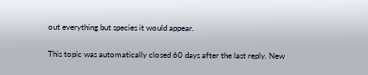out everything but species it would appear.

This topic was automatically closed 60 days after the last reply. New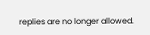replies are no longer allowed.